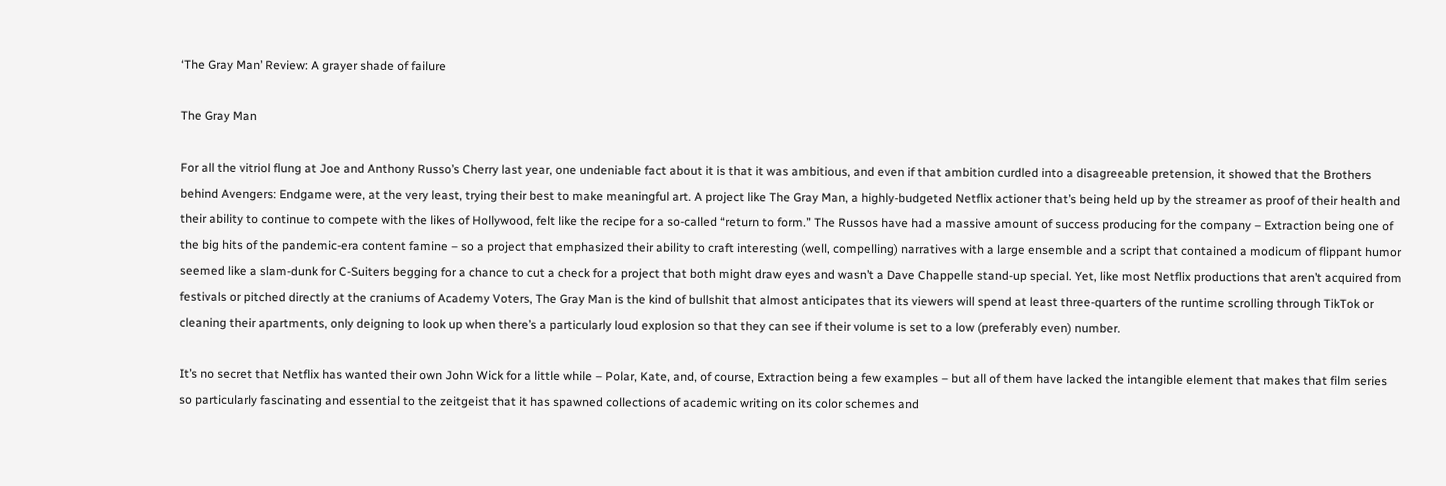‘The Gray Man’ Review: A grayer shade of failure

The Gray Man

For all the vitriol flung at Joe and Anthony Russo’s Cherry last year, one undeniable fact about it is that it was ambitious, and even if that ambition curdled into a disagreeable pretension, it showed that the Brothers behind Avengers: Endgame were, at the very least, trying their best to make meaningful art. A project like The Gray Man, a highly-budgeted Netflix actioner that’s being held up by the streamer as proof of their health and their ability to continue to compete with the likes of Hollywood, felt like the recipe for a so-called “return to form.” The Russos have had a massive amount of success producing for the company – Extraction being one of the big hits of the pandemic-era content famine – so a project that emphasized their ability to craft interesting (well, compelling) narratives with a large ensemble and a script that contained a modicum of flippant humor seemed like a slam-dunk for C-Suiters begging for a chance to cut a check for a project that both might draw eyes and wasn’t a Dave Chappelle stand-up special. Yet, like most Netflix productions that aren’t acquired from festivals or pitched directly at the craniums of Academy Voters, The Gray Man is the kind of bullshit that almost anticipates that its viewers will spend at least three-quarters of the runtime scrolling through TikTok or cleaning their apartments, only deigning to look up when there’s a particularly loud explosion so that they can see if their volume is set to a low (preferably even) number.

It’s no secret that Netflix has wanted their own John Wick for a little while – Polar, Kate, and, of course, Extraction being a few examples – but all of them have lacked the intangible element that makes that film series so particularly fascinating and essential to the zeitgeist that it has spawned collections of academic writing on its color schemes and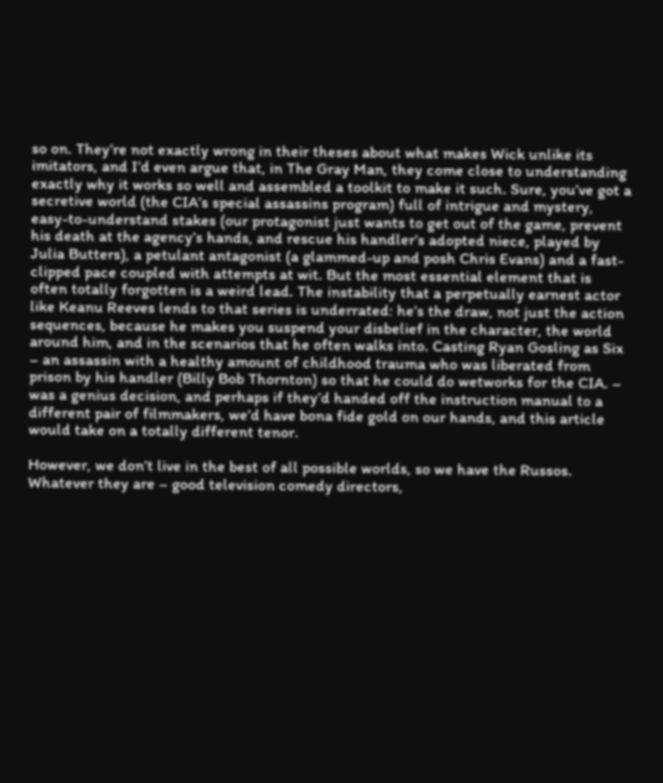so on. They’re not exactly wrong in their theses about what makes Wick unlike its imitators, and I’d even argue that, in The Gray Man, they come close to understanding exactly why it works so well and assembled a toolkit to make it such. Sure, you’ve got a secretive world (the CIA’s special assassins program) full of intrigue and mystery, easy-to-understand stakes (our protagonist just wants to get out of the game, prevent his death at the agency’s hands, and rescue his handler’s adopted niece, played by Julia Butters), a petulant antagonist (a glammed-up and posh Chris Evans) and a fast-clipped pace coupled with attempts at wit. But the most essential element that is often totally forgotten is a weird lead. The instability that a perpetually earnest actor like Keanu Reeves lends to that series is underrated: he’s the draw, not just the action sequences, because he makes you suspend your disbelief in the character, the world around him, and in the scenarios that he often walks into. Casting Ryan Gosling as Six – an assassin with a healthy amount of childhood trauma who was liberated from prison by his handler (Billy Bob Thornton) so that he could do wetworks for the CIA. – was a genius decision, and perhaps if they’d handed off the instruction manual to a different pair of filmmakers, we’d have bona fide gold on our hands, and this article would take on a totally different tenor.

However, we don’t live in the best of all possible worlds, so we have the Russos. Whatever they are – good television comedy directors,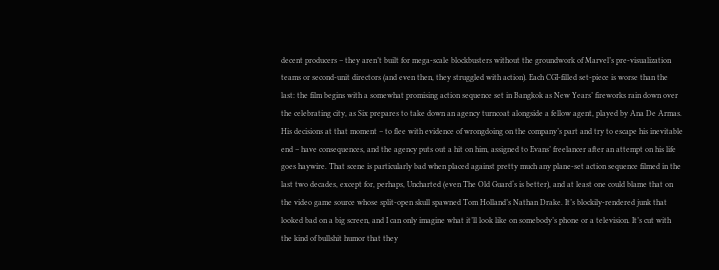decent producers – they aren’t built for mega-scale blockbusters without the groundwork of Marvel’s pre-visualization teams or second-unit directors (and even then, they struggled with action). Each CGI-filled set-piece is worse than the last: the film begins with a somewhat promising action sequence set in Bangkok as New Years’ fireworks rain down over the celebrating city, as Six prepares to take down an agency turncoat alongside a fellow agent, played by Ana De Armas. His decisions at that moment – to flee with evidence of wrongdoing on the company’s part and try to escape his inevitable end – have consequences, and the agency puts out a hit on him, assigned to Evans’ freelancer after an attempt on his life goes haywire. That scene is particularly bad when placed against pretty much any plane-set action sequence filmed in the last two decades, except for, perhaps, Uncharted (even The Old Guard‘s is better), and at least one could blame that on the video game source whose split-open skull spawned Tom Holland’s Nathan Drake. It’s blockily-rendered junk that looked bad on a big screen, and I can only imagine what it’ll look like on somebody’s phone or a television. It’s cut with the kind of bullshit humor that they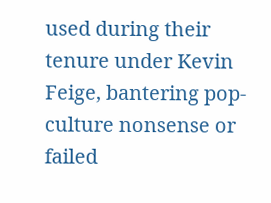used during their tenure under Kevin Feige, bantering pop-culture nonsense or failed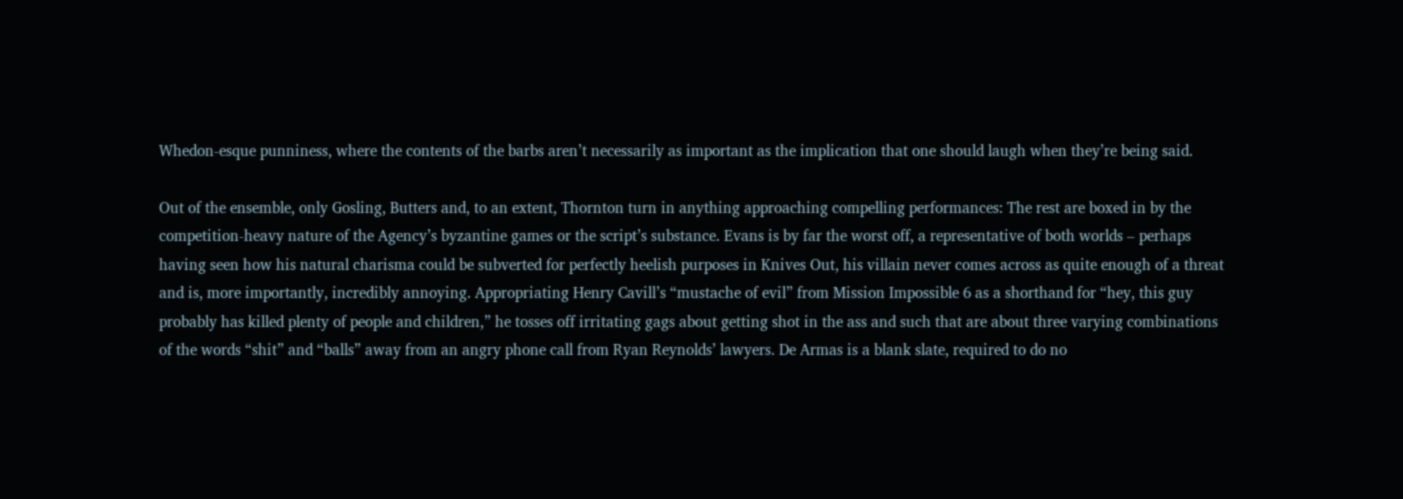Whedon-esque punniness, where the contents of the barbs aren’t necessarily as important as the implication that one should laugh when they’re being said.

Out of the ensemble, only Gosling, Butters and, to an extent, Thornton turn in anything approaching compelling performances: The rest are boxed in by the competition-heavy nature of the Agency’s byzantine games or the script’s substance. Evans is by far the worst off, a representative of both worlds – perhaps having seen how his natural charisma could be subverted for perfectly heelish purposes in Knives Out, his villain never comes across as quite enough of a threat and is, more importantly, incredibly annoying. Appropriating Henry Cavill’s “mustache of evil” from Mission Impossible 6 as a shorthand for “hey, this guy probably has killed plenty of people and children,” he tosses off irritating gags about getting shot in the ass and such that are about three varying combinations of the words “shit” and “balls” away from an angry phone call from Ryan Reynolds’ lawyers. De Armas is a blank slate, required to do no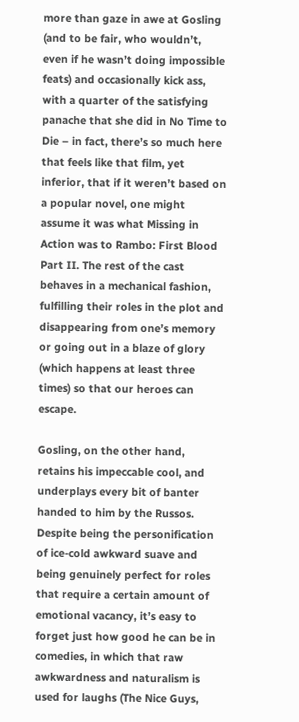more than gaze in awe at Gosling (and to be fair, who wouldn’t, even if he wasn’t doing impossible feats) and occasionally kick ass, with a quarter of the satisfying panache that she did in No Time to Die – in fact, there’s so much here that feels like that film, yet inferior, that if it weren’t based on a popular novel, one might assume it was what Missing in Action was to Rambo: First Blood Part II. The rest of the cast behaves in a mechanical fashion, fulfilling their roles in the plot and disappearing from one’s memory or going out in a blaze of glory (which happens at least three times) so that our heroes can escape.

Gosling, on the other hand, retains his impeccable cool, and underplays every bit of banter handed to him by the Russos. Despite being the personification of ice-cold awkward suave and being genuinely perfect for roles that require a certain amount of emotional vacancy, it’s easy to forget just how good he can be in comedies, in which that raw awkwardness and naturalism is used for laughs (The Nice Guys,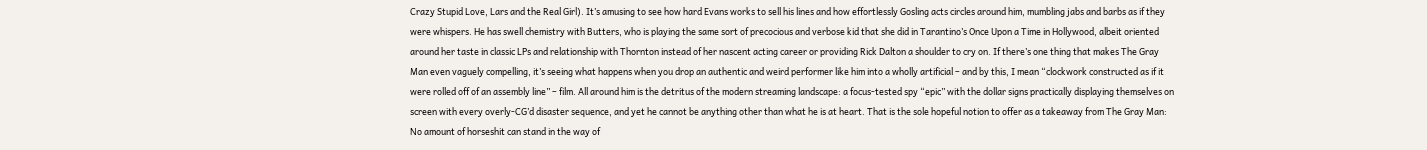Crazy Stupid Love, Lars and the Real Girl). It’s amusing to see how hard Evans works to sell his lines and how effortlessly Gosling acts circles around him, mumbling jabs and barbs as if they were whispers. He has swell chemistry with Butters, who is playing the same sort of precocious and verbose kid that she did in Tarantino’s Once Upon a Time in Hollywood, albeit oriented around her taste in classic LPs and relationship with Thornton instead of her nascent acting career or providing Rick Dalton a shoulder to cry on. If there’s one thing that makes The Gray Man even vaguely compelling, it’s seeing what happens when you drop an authentic and weird performer like him into a wholly artificial – and by this, I mean “clockwork constructed as if it were rolled off of an assembly line” – film. All around him is the detritus of the modern streaming landscape: a focus-tested spy “epic” with the dollar signs practically displaying themselves on screen with every overly-CG’d disaster sequence, and yet he cannot be anything other than what he is at heart. That is the sole hopeful notion to offer as a takeaway from The Gray Man: No amount of horseshit can stand in the way of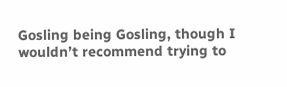Gosling being Gosling, though I wouldn’t recommend trying to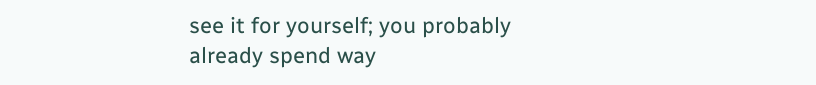see it for yourself; you probably already spend way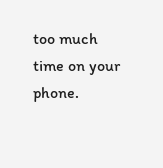too much time on your phone.